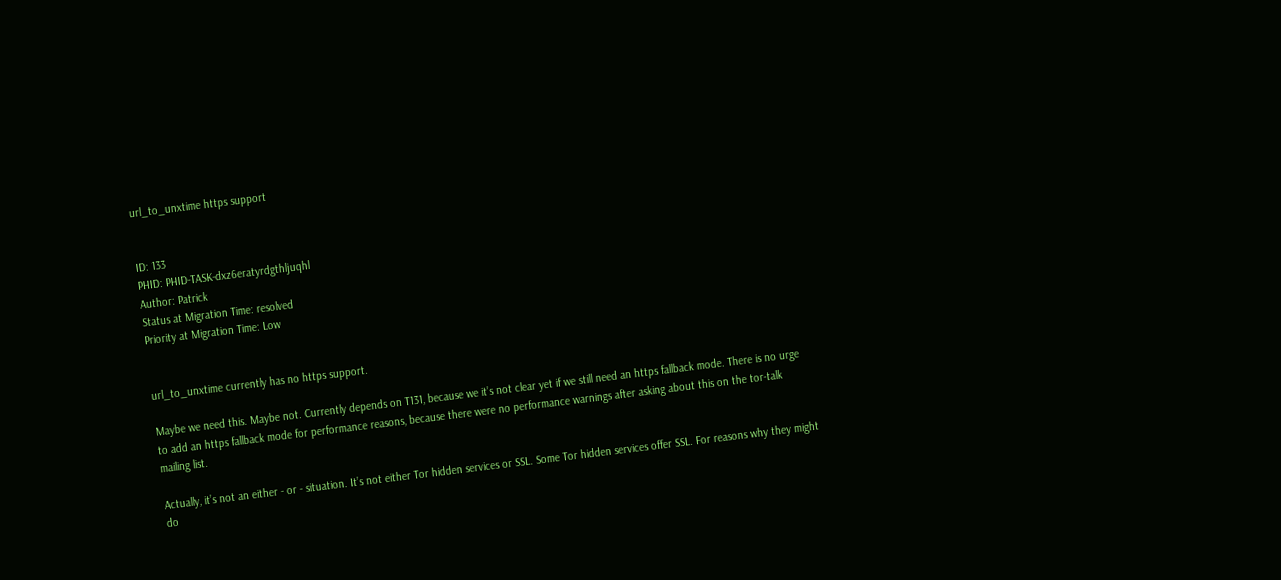url_to_unxtime https support


ID: 133
PHID: PHID-TASK-dxz6eratyrdgthljuqhl
Author: Patrick
Status at Migration Time: resolved
Priority at Migration Time: Low


url_to_unxtime currently has no https support.

Maybe we need this. Maybe not. Currently depends on T131, because we it’s not clear yet if we still need an https fallback mode. There is no urge to add an https fallback mode for performance reasons, because there were no performance warnings after asking about this on the tor-talk mailing list.

Actually, it’s not an either - or - situation. It’s not either Tor hidden services or SSL. Some Tor hidden services offer SSL. For reasons why they might do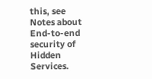this, see Notes about End-to-end security of Hidden Services.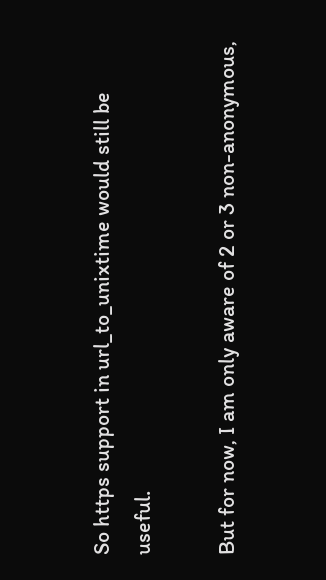So https support in url_to_unixtime would still be useful.

But for now, I am only aware of 2 or 3 non-anonymous,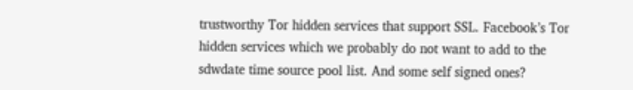trustworthy Tor hidden services that support SSL. Facebook’s Tor hidden services which we probably do not want to add to the sdwdate time source pool list. And some self signed ones?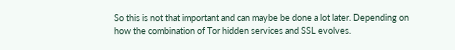So this is not that important and can maybe be done a lot later. Depending on how the combination of Tor hidden services and SSL evolves.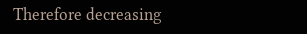Therefore decreasing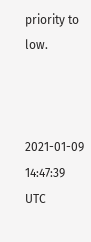priority to low.



2021-01-09 14:47:39 UTC